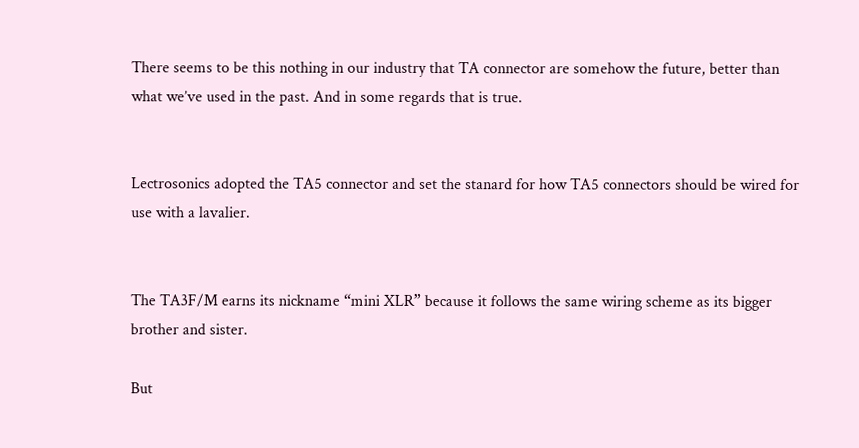There seems to be this nothing in our industry that TA connector are somehow the future, better than what we’ve used in the past. And in some regards that is true.


Lectrosonics adopted the TA5 connector and set the stanard for how TA5 connectors should be wired for use with a lavalier.


The TA3F/M earns its nickname “mini XLR” because it follows the same wiring scheme as its bigger brother and sister.

But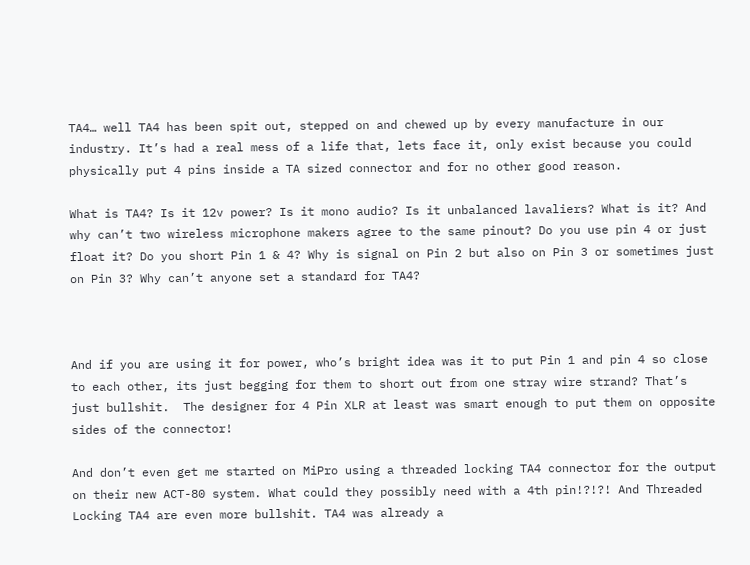TA4… well TA4 has been spit out, stepped on and chewed up by every manufacture in our industry. It’s had a real mess of a life that, lets face it, only exist because you could physically put 4 pins inside a TA sized connector and for no other good reason.

What is TA4? Is it 12v power? Is it mono audio? Is it unbalanced lavaliers? What is it? And why can’t two wireless microphone makers agree to the same pinout? Do you use pin 4 or just float it? Do you short Pin 1 & 4? Why is signal on Pin 2 but also on Pin 3 or sometimes just on Pin 3? Why can’t anyone set a standard for TA4?



And if you are using it for power, who’s bright idea was it to put Pin 1 and pin 4 so close to each other, its just begging for them to short out from one stray wire strand? That’s just bullshit.  The designer for 4 Pin XLR at least was smart enough to put them on opposite sides of the connector!

And don’t even get me started on MiPro using a threaded locking TA4 connector for the output on their new ACT-80 system. What could they possibly need with a 4th pin!?!?! And Threaded Locking TA4 are even more bullshit. TA4 was already a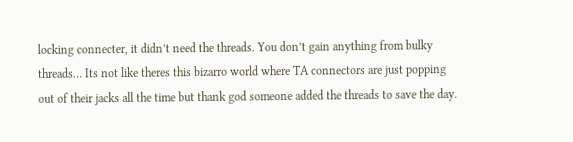locking connecter, it didn’t need the threads. You don’t gain anything from bulky threads… Its not like theres this bizarro world where TA connectors are just popping out of their jacks all the time but thank god someone added the threads to save the day.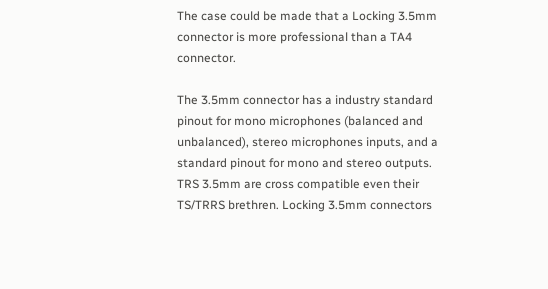The case could be made that a Locking 3.5mm connector is more professional than a TA4 connector.

The 3.5mm connector has a industry standard pinout for mono microphones (balanced and unbalanced), stereo microphones inputs, and a standard pinout for mono and stereo outputs. TRS 3.5mm are cross compatible even their TS/TRRS brethren. Locking 3.5mm connectors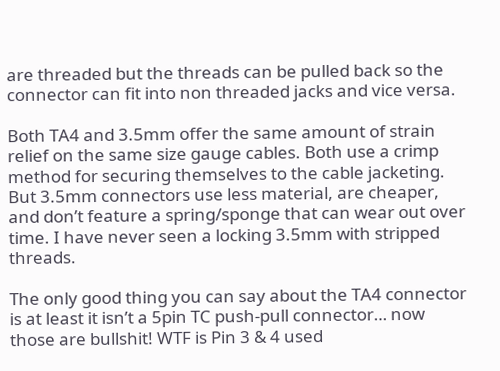are threaded but the threads can be pulled back so the connector can fit into non threaded jacks and vice versa.

Both TA4 and 3.5mm offer the same amount of strain relief on the same size gauge cables. Both use a crimp method for securing themselves to the cable jacketing. But 3.5mm connectors use less material, are cheaper, and don’t feature a spring/sponge that can wear out over time. I have never seen a locking 3.5mm with stripped threads.

The only good thing you can say about the TA4 connector is at least it isn’t a 5pin TC push-pull connector… now those are bullshit! WTF is Pin 3 & 4 used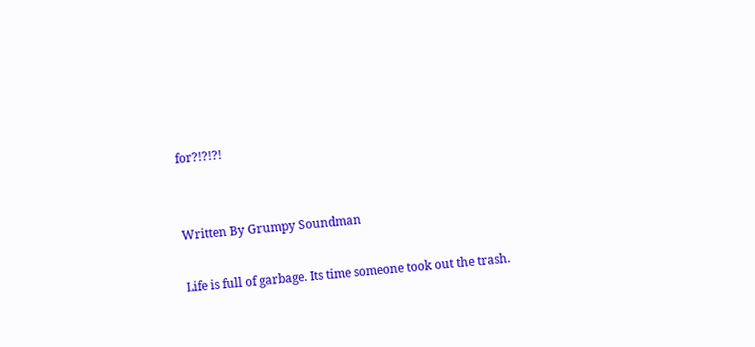for?!?!?!


Written By Grumpy Soundman

Life is full of garbage. Its time someone took out the trash.